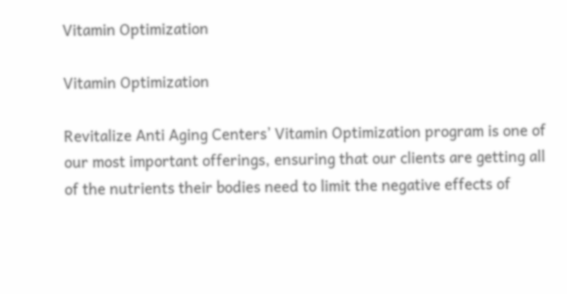Vitamin Optimization

Vitamin Optimization

Revitalize Anti Aging Centers’ Vitamin Optimization program is one of our most important offerings, ensuring that our clients are getting all of the nutrients their bodies need to limit the negative effects of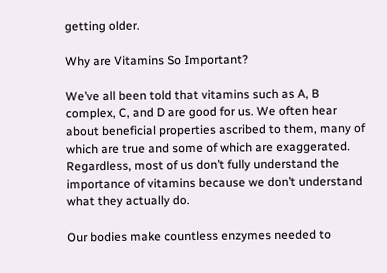getting older.

Why are Vitamins So Important?

We’ve all been told that vitamins such as A, B complex, C, and D are good for us. We often hear about beneficial properties ascribed to them, many of which are true and some of which are exaggerated. Regardless, most of us don’t fully understand the importance of vitamins because we don’t understand what they actually do.

Our bodies make countless enzymes needed to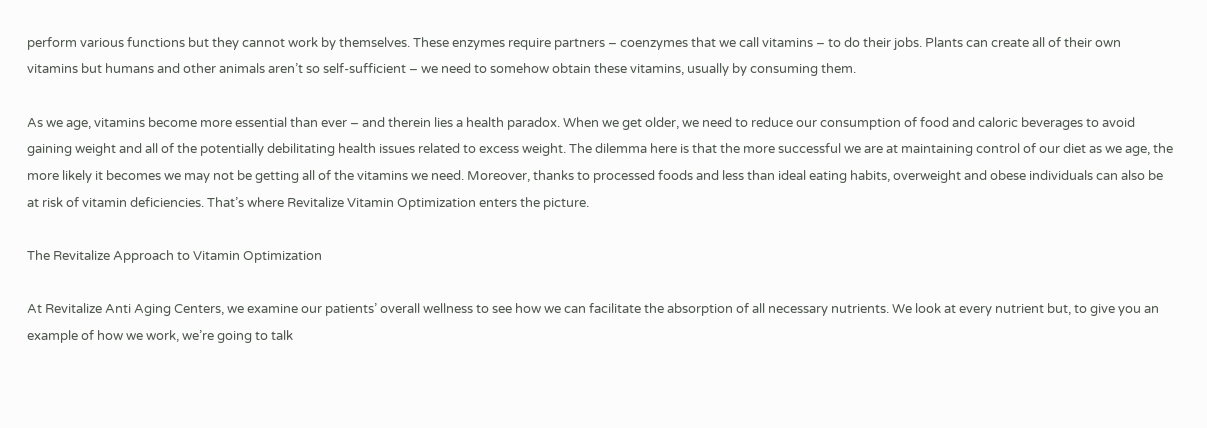perform various functions but they cannot work by themselves. These enzymes require partners – coenzymes that we call vitamins – to do their jobs. Plants can create all of their own vitamins but humans and other animals aren’t so self-sufficient – we need to somehow obtain these vitamins, usually by consuming them.

As we age, vitamins become more essential than ever – and therein lies a health paradox. When we get older, we need to reduce our consumption of food and caloric beverages to avoid gaining weight and all of the potentially debilitating health issues related to excess weight. The dilemma here is that the more successful we are at maintaining control of our diet as we age, the more likely it becomes we may not be getting all of the vitamins we need. Moreover, thanks to processed foods and less than ideal eating habits, overweight and obese individuals can also be at risk of vitamin deficiencies. That’s where Revitalize Vitamin Optimization enters the picture.

The Revitalize Approach to Vitamin Optimization

At Revitalize Anti Aging Centers, we examine our patients’ overall wellness to see how we can facilitate the absorption of all necessary nutrients. We look at every nutrient but, to give you an example of how we work, we’re going to talk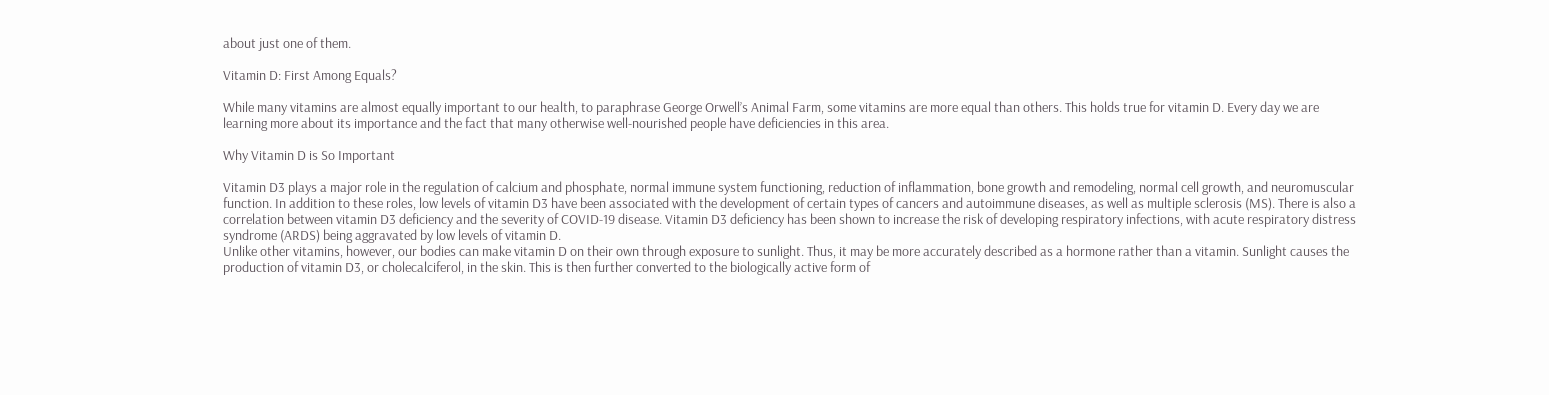about just one of them.

Vitamin D: First Among Equals?

While many vitamins are almost equally important to our health, to paraphrase George Orwell’s Animal Farm, some vitamins are more equal than others. This holds true for vitamin D. Every day we are learning more about its importance and the fact that many otherwise well-nourished people have deficiencies in this area.

Why Vitamin D is So Important

Vitamin D3 plays a major role in the regulation of calcium and phosphate, normal immune system functioning, reduction of inflammation, bone growth and remodeling, normal cell growth, and neuromuscular function. In addition to these roles, low levels of vitamin D3 have been associated with the development of certain types of cancers and autoimmune diseases, as well as multiple sclerosis (MS). There is also a correlation between vitamin D3 deficiency and the severity of COVID-19 disease. Vitamin D3 deficiency has been shown to increase the risk of developing respiratory infections, with acute respiratory distress syndrome (ARDS) being aggravated by low levels of vitamin D.
Unlike other vitamins, however, our bodies can make vitamin D on their own through exposure to sunlight. Thus, it may be more accurately described as a hormone rather than a vitamin. Sunlight causes the production of vitamin D3, or cholecalciferol, in the skin. This is then further converted to the biologically active form of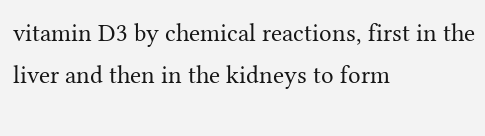vitamin D3 by chemical reactions, first in the liver and then in the kidneys to form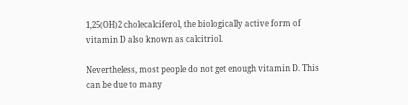1,25(OH)2 cholecalciferol, the biologically active form of vitamin D also known as calcitriol.

Nevertheless, most people do not get enough vitamin D. This can be due to many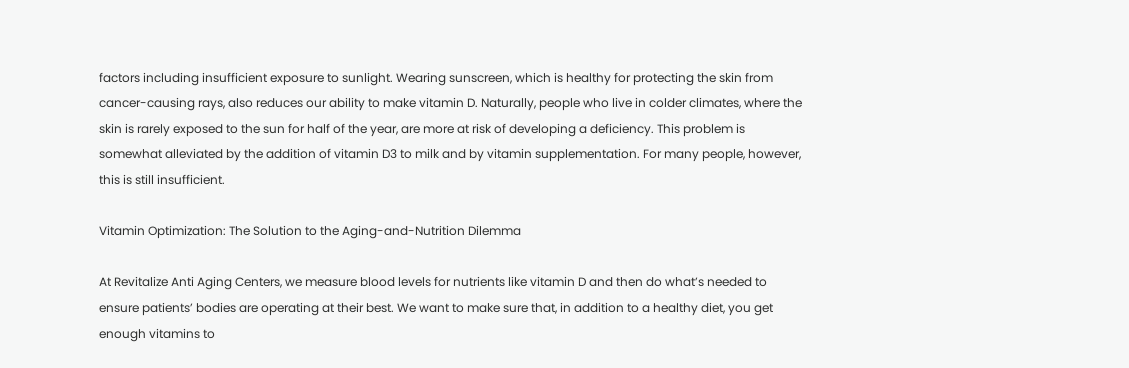factors including insufficient exposure to sunlight. Wearing sunscreen, which is healthy for protecting the skin from cancer-causing rays, also reduces our ability to make vitamin D. Naturally, people who live in colder climates, where the skin is rarely exposed to the sun for half of the year, are more at risk of developing a deficiency. This problem is somewhat alleviated by the addition of vitamin D3 to milk and by vitamin supplementation. For many people, however, this is still insufficient.

Vitamin Optimization: The Solution to the Aging-and-Nutrition Dilemma

At Revitalize Anti Aging Centers, we measure blood levels for nutrients like vitamin D and then do what’s needed to ensure patients’ bodies are operating at their best. We want to make sure that, in addition to a healthy diet, you get enough vitamins to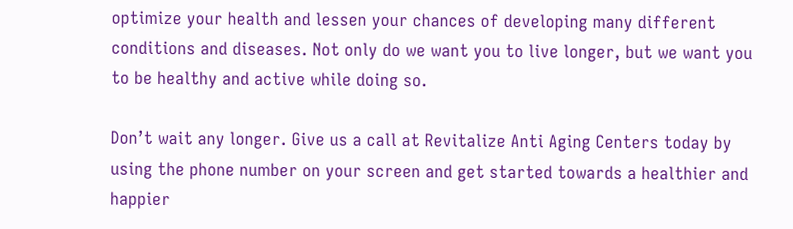optimize your health and lessen your chances of developing many different conditions and diseases. Not only do we want you to live longer, but we want you to be healthy and active while doing so.

Don’t wait any longer. Give us a call at Revitalize Anti Aging Centers today by using the phone number on your screen and get started towards a healthier and happier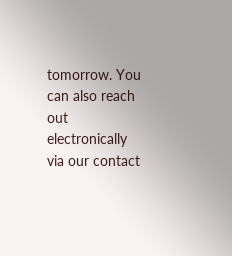tomorrow. You can also reach out electronically via our contact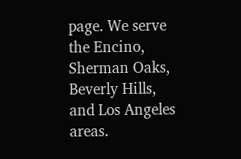page. We serve the Encino, Sherman Oaks, Beverly Hills, and Los Angeles areas.